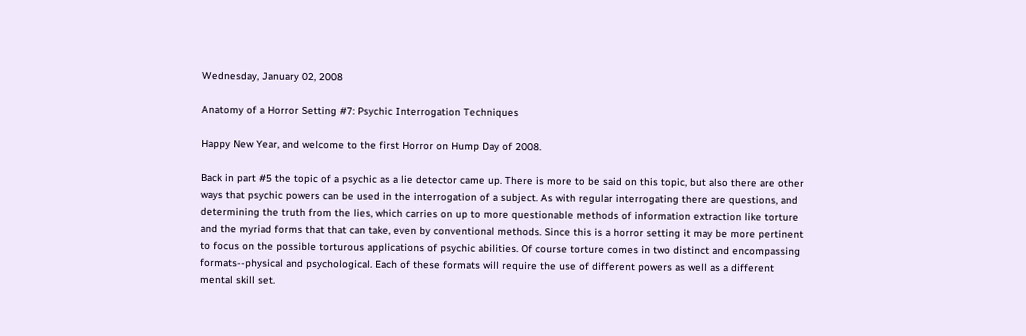Wednesday, January 02, 2008

Anatomy of a Horror Setting #7: Psychic Interrogation Techniques

Happy New Year, and welcome to the first Horror on Hump Day of 2008.

Back in part #5 the topic of a psychic as a lie detector came up. There is more to be said on this topic, but also there are other ways that psychic powers can be used in the interrogation of a subject. As with regular interrogating there are questions, and determining the truth from the lies, which carries on up to more questionable methods of information extraction like torture and the myriad forms that that can take, even by conventional methods. Since this is a horror setting it may be more pertinent to focus on the possible torturous applications of psychic abilities. Of course torture comes in two distinct and encompassing formats--physical and psychological. Each of these formats will require the use of different powers as well as a different mental skill set.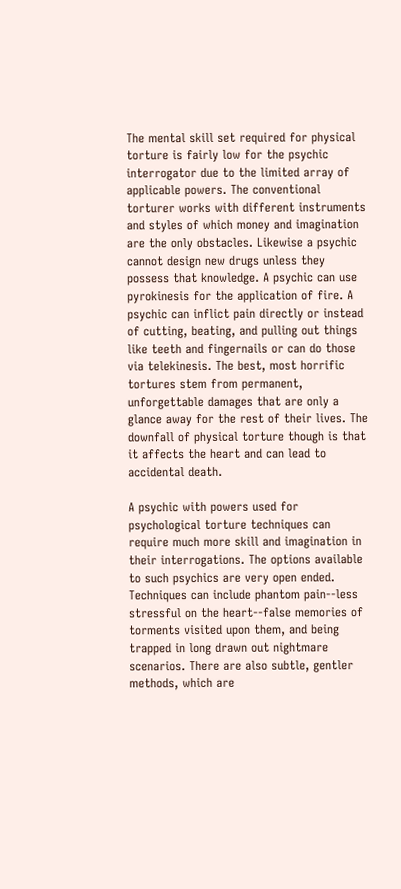The mental skill set required for physical torture is fairly low for the psychic interrogator due to the limited array of applicable powers. The conventional torturer works with different instruments and styles of which money and imagination are the only obstacles. Likewise a psychic cannot design new drugs unless they possess that knowledge. A psychic can use pyrokinesis for the application of fire. A psychic can inflict pain directly or instead of cutting, beating, and pulling out things like teeth and fingernails or can do those via telekinesis. The best, most horrific tortures stem from permanent, unforgettable damages that are only a glance away for the rest of their lives. The downfall of physical torture though is that it affects the heart and can lead to accidental death.

A psychic with powers used for psychological torture techniques can require much more skill and imagination in their interrogations. The options available to such psychics are very open ended. Techniques can include phantom pain--less stressful on the heart--false memories of torments visited upon them, and being trapped in long drawn out nightmare scenarios. There are also subtle, gentler methods, which are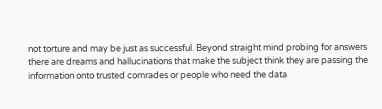not torture and may be just as successful. Beyond straight mind probing for answers there are dreams and hallucinations that make the subject think they are passing the information onto trusted comrades or people who need the data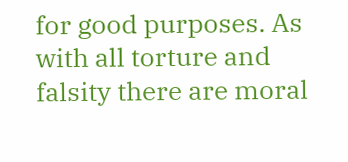for good purposes. As with all torture and falsity there are moral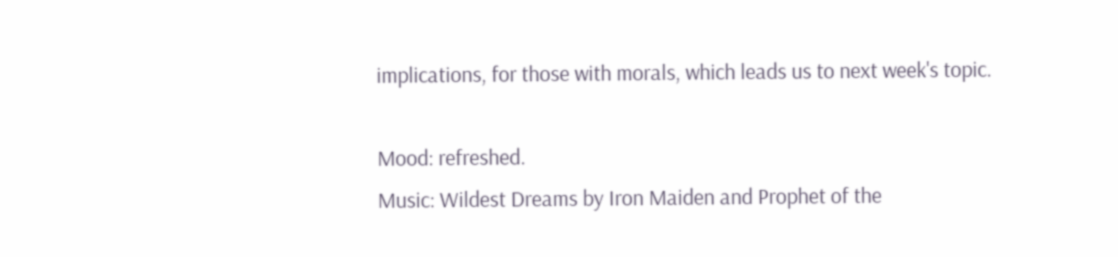implications, for those with morals, which leads us to next week's topic.

Mood: refreshed.
Music: Wildest Dreams by Iron Maiden and Prophet of the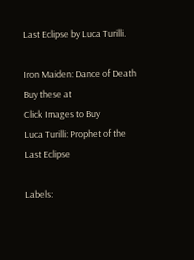Last Eclipse by Luca Turilli.

Iron Maiden: Dance of Death
Buy these at
Click Images to Buy
Luca Turilli: Prophet of the Last Eclipse

Labels: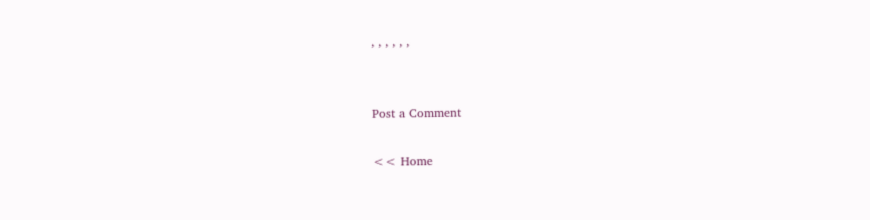, , , , , ,


Post a Comment

<< Home